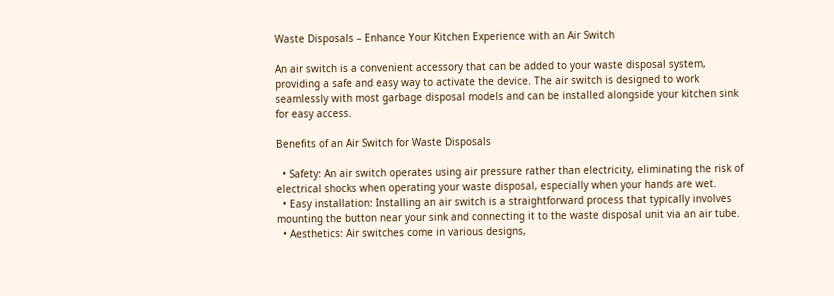Waste Disposals – Enhance Your Kitchen Experience with an Air Switch

An air switch is a convenient accessory that can be added to your waste disposal system, providing a safe and easy way to activate the device. The air switch is designed to work seamlessly with most garbage disposal models and can be installed alongside your kitchen sink for easy access.

Benefits of an Air Switch for Waste Disposals

  • Safety: An air switch operates using air pressure rather than electricity, eliminating the risk of electrical shocks when operating your waste disposal, especially when your hands are wet.
  • Easy installation: Installing an air switch is a straightforward process that typically involves mounting the button near your sink and connecting it to the waste disposal unit via an air tube.
  • Aesthetics: Air switches come in various designs,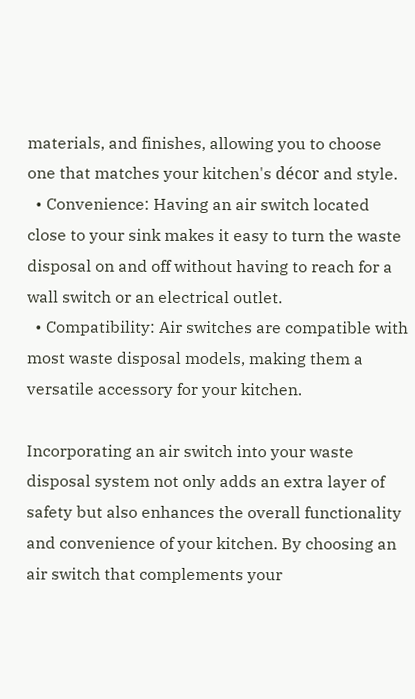materials, and finishes, allowing you to choose one that matches your kitchen's décor and style.
  • Convenience: Having an air switch located close to your sink makes it easy to turn the waste disposal on and off without having to reach for a wall switch or an electrical outlet.
  • Compatibility: Air switches are compatible with most waste disposal models, making them a versatile accessory for your kitchen.

Incorporating an air switch into your waste disposal system not only adds an extra layer of safety but also enhances the overall functionality and convenience of your kitchen. By choosing an air switch that complements your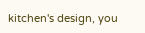kitchen's design, you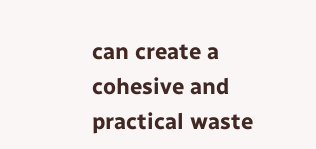can create a cohesive and practical waste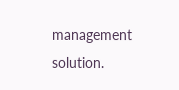management solution.